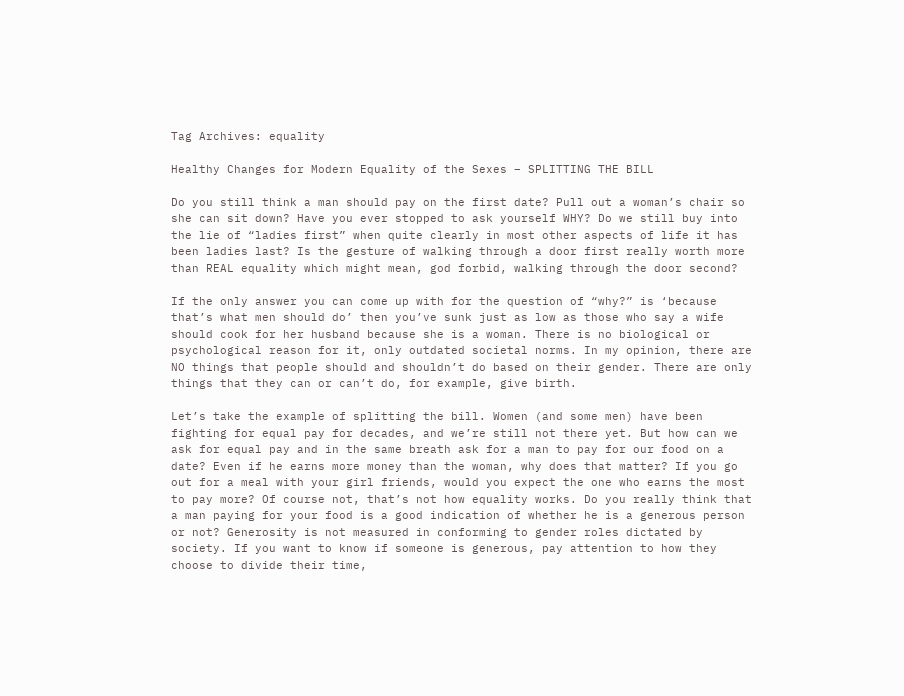Tag Archives: equality

Healthy Changes for Modern Equality of the Sexes – SPLITTING THE BILL

Do you still think a man should pay on the first date? Pull out a woman’s chair so she can sit down? Have you ever stopped to ask yourself WHY? Do we still buy into the lie of “ladies first” when quite clearly in most other aspects of life it has been ladies last? Is the gesture of walking through a door first really worth more than REAL equality which might mean, god forbid, walking through the door second?

If the only answer you can come up with for the question of “why?” is ‘because that’s what men should do’ then you’ve sunk just as low as those who say a wife should cook for her husband because she is a woman. There is no biological or psychological reason for it, only outdated societal norms. In my opinion, there are NO things that people should and shouldn’t do based on their gender. There are only things that they can or can’t do, for example, give birth.

Let’s take the example of splitting the bill. Women (and some men) have been fighting for equal pay for decades, and we’re still not there yet. But how can we ask for equal pay and in the same breath ask for a man to pay for our food on a date? Even if he earns more money than the woman, why does that matter? If you go out for a meal with your girl friends, would you expect the one who earns the most to pay more? Of course not, that’s not how equality works. Do you really think that a man paying for your food is a good indication of whether he is a generous person or not? Generosity is not measured in conforming to gender roles dictated by society. If you want to know if someone is generous, pay attention to how they choose to divide their time,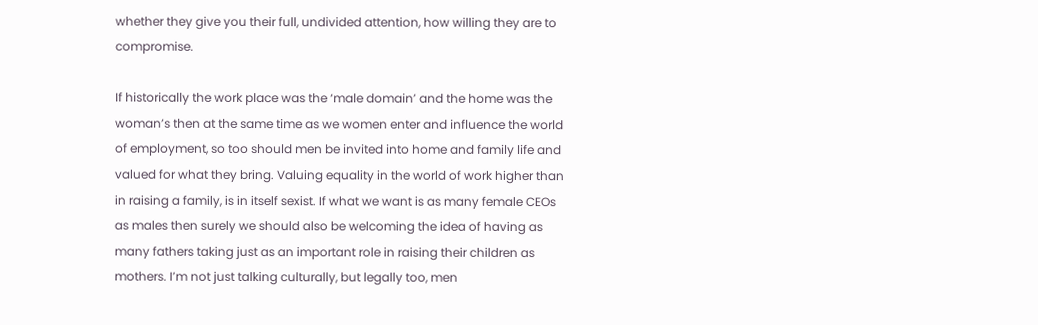whether they give you their full, undivided attention, how willing they are to compromise.

If historically the work place was the ‘male domain’ and the home was the woman’s then at the same time as we women enter and influence the world of employment, so too should men be invited into home and family life and valued for what they bring. Valuing equality in the world of work higher than in raising a family, is in itself sexist. If what we want is as many female CEOs as males then surely we should also be welcoming the idea of having as many fathers taking just as an important role in raising their children as mothers. I’m not just talking culturally, but legally too, men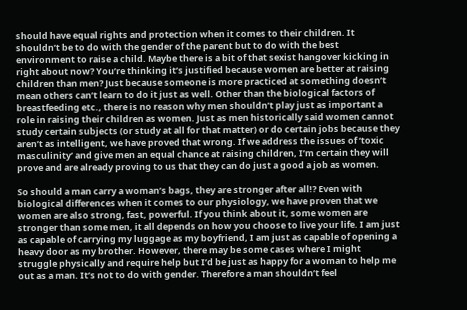should have equal rights and protection when it comes to their children. It shouldn’t be to do with the gender of the parent but to do with the best environment to raise a child. Maybe there is a bit of that sexist hangover kicking in right about now? You’re thinking it’s justified because women are better at raising children than men? Just because someone is more practiced at something doesn’t mean others can’t learn to do it just as well. Other than the biological factors of breastfeeding etc., there is no reason why men shouldn’t play just as important a role in raising their children as women. Just as men historically said women cannot study certain subjects (or study at all for that matter) or do certain jobs because they aren’t as intelligent, we have proved that wrong. If we address the issues of ‘toxic masculinity’ and give men an equal chance at raising children, I’m certain they will prove and are already proving to us that they can do just a good a job as women.

So should a man carry a woman’s bags, they are stronger after all!? Even with biological differences when it comes to our physiology, we have proven that we women are also strong, fast, powerful. If you think about it, some women are stronger than some men, it all depends on how you choose to live your life. I am just as capable of carrying my luggage as my boyfriend, I am just as capable of opening a heavy door as my brother. However, there may be some cases where I might struggle physically and require help but I’d be just as happy for a woman to help me out as a man. It’s not to do with gender. Therefore a man shouldn’t feel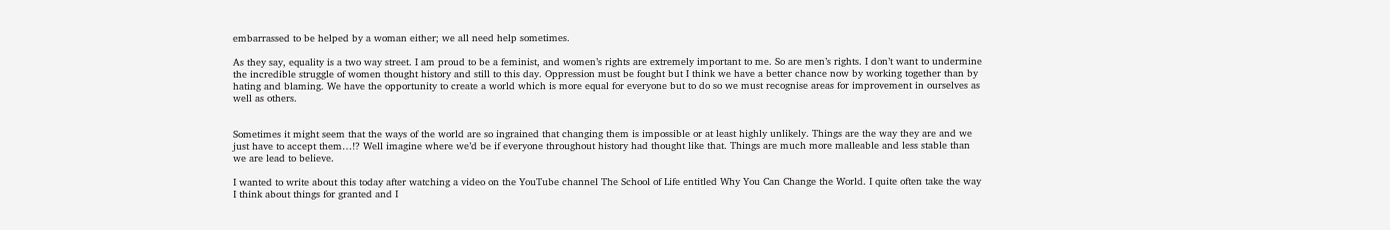embarrassed to be helped by a woman either; we all need help sometimes.

As they say, equality is a two way street. I am proud to be a feminist, and women’s rights are extremely important to me. So are men’s rights. I don’t want to undermine the incredible struggle of women thought history and still to this day. Oppression must be fought but I think we have a better chance now by working together than by hating and blaming. We have the opportunity to create a world which is more equal for everyone but to do so we must recognise areas for improvement in ourselves as well as others.


Sometimes it might seem that the ways of the world are so ingrained that changing them is impossible or at least highly unlikely. Things are the way they are and we just have to accept them…!? Well imagine where we’d be if everyone throughout history had thought like that. Things are much more malleable and less stable than we are lead to believe.

I wanted to write about this today after watching a video on the YouTube channel The School of Life entitled Why You Can Change the World. I quite often take the way I think about things for granted and I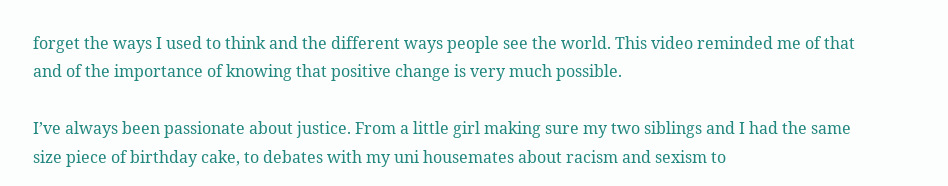forget the ways I used to think and the different ways people see the world. This video reminded me of that and of the importance of knowing that positive change is very much possible.

I’ve always been passionate about justice. From a little girl making sure my two siblings and I had the same size piece of birthday cake, to debates with my uni housemates about racism and sexism to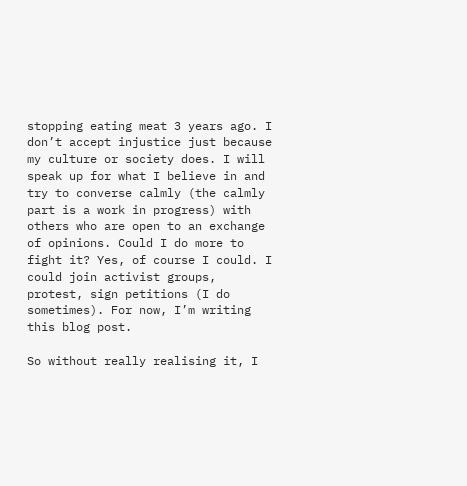stopping eating meat 3 years ago. I don’t accept injustice just because my culture or society does. I will speak up for what I believe in and try to converse calmly (the calmly part is a work in progress) with others who are open to an exchange of opinions. Could I do more to fight it? Yes, of course I could. I could join activist groups, protest, sign petitions (I do sometimes). For now, I’m writing this blog post.

So without really realising it, I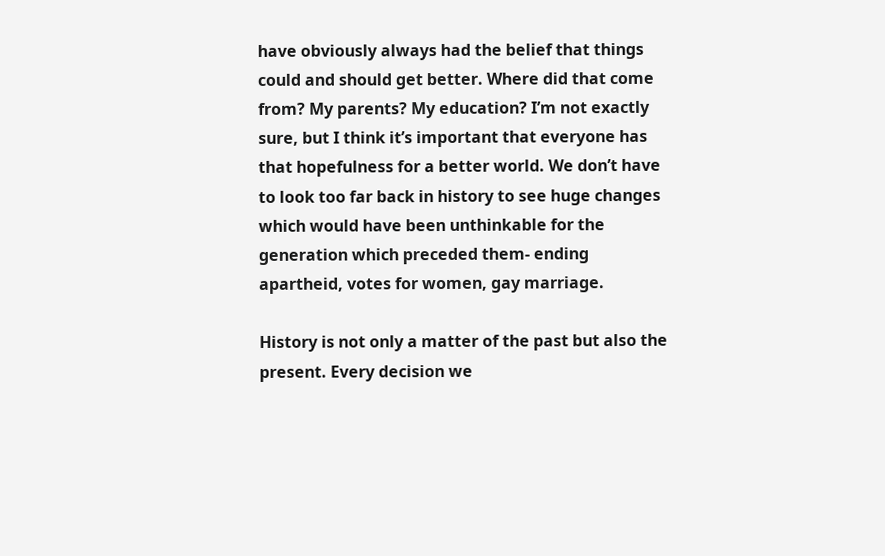have obviously always had the belief that things could and should get better. Where did that come from? My parents? My education? I’m not exactly sure, but I think it’s important that everyone has that hopefulness for a better world. We don’t have to look too far back in history to see huge changes which would have been unthinkable for the generation which preceded them- ending apartheid, votes for women, gay marriage.

History is not only a matter of the past but also the present. Every decision we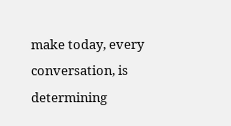make today, every conversation, is determining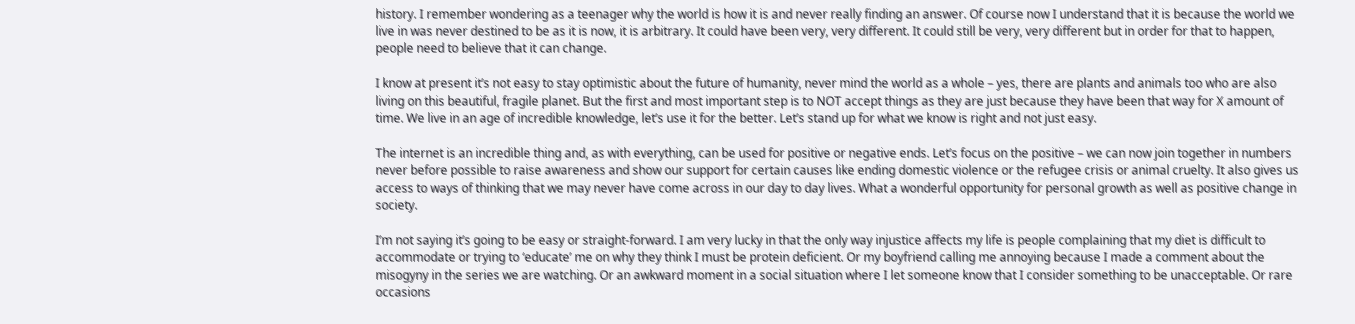history. I remember wondering as a teenager why the world is how it is and never really finding an answer. Of course now I understand that it is because the world we live in was never destined to be as it is now, it is arbitrary. It could have been very, very different. It could still be very, very different but in order for that to happen, people need to believe that it can change.

I know at present it’s not easy to stay optimistic about the future of humanity, never mind the world as a whole – yes, there are plants and animals too who are also living on this beautiful, fragile planet. But the first and most important step is to NOT accept things as they are just because they have been that way for X amount of time. We live in an age of incredible knowledge, let’s use it for the better. Let’s stand up for what we know is right and not just easy.

The internet is an incredible thing and, as with everything, can be used for positive or negative ends. Let’s focus on the positive – we can now join together in numbers never before possible to raise awareness and show our support for certain causes like ending domestic violence or the refugee crisis or animal cruelty. It also gives us access to ways of thinking that we may never have come across in our day to day lives. What a wonderful opportunity for personal growth as well as positive change in society.

I’m not saying it’s going to be easy or straight-forward. I am very lucky in that the only way injustice affects my life is people complaining that my diet is difficult to accommodate or trying to ‘educate’ me on why they think I must be protein deficient. Or my boyfriend calling me annoying because I made a comment about the misogyny in the series we are watching. Or an awkward moment in a social situation where I let someone know that I consider something to be unacceptable. Or rare occasions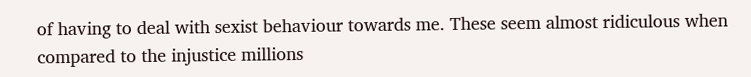of having to deal with sexist behaviour towards me. These seem almost ridiculous when compared to the injustice millions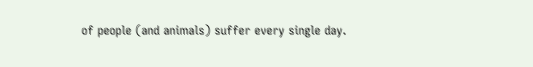of people (and animals) suffer every single day.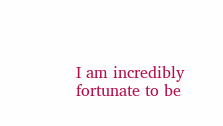I am incredibly fortunate to be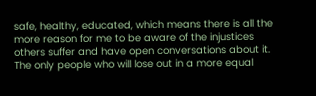safe, healthy, educated, which means there is all the more reason for me to be aware of the injustices others suffer and have open conversations about it. The only people who will lose out in a more equal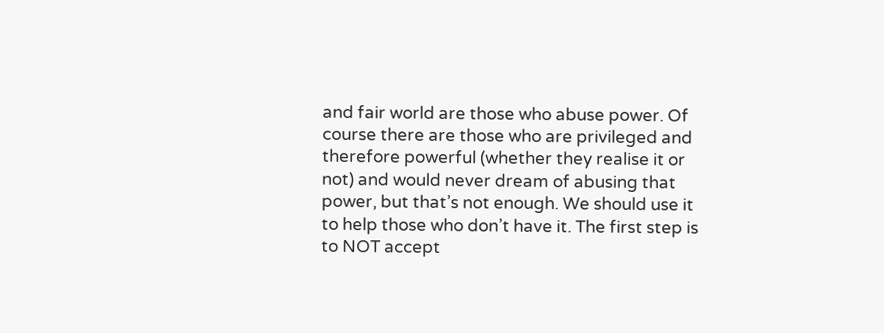and fair world are those who abuse power. Of course there are those who are privileged and therefore powerful (whether they realise it or not) and would never dream of abusing that power, but that’s not enough. We should use it to help those who don’t have it. The first step is to NOT accept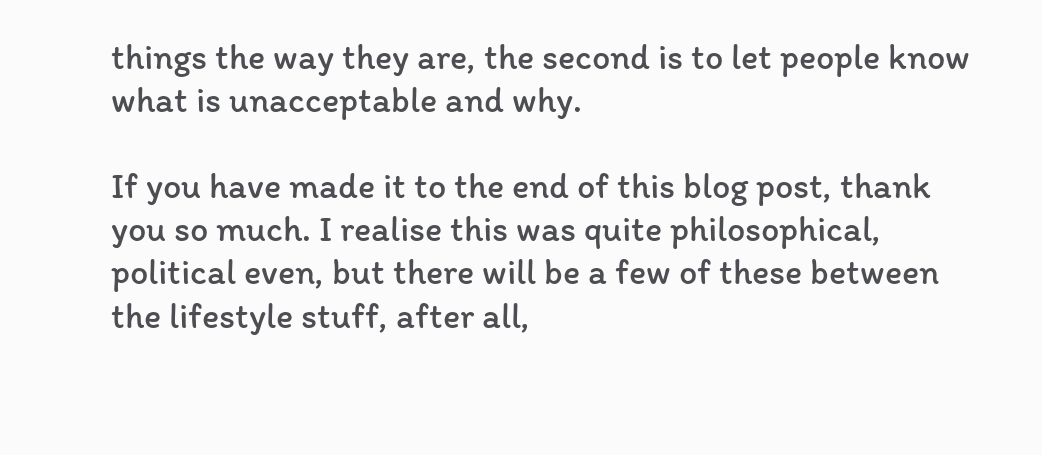things the way they are, the second is to let people know what is unacceptable and why.

If you have made it to the end of this blog post, thank you so much. I realise this was quite philosophical, political even, but there will be a few of these between the lifestyle stuff, after all,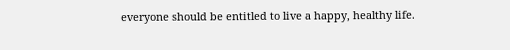everyone should be entitled to live a happy, healthy life.